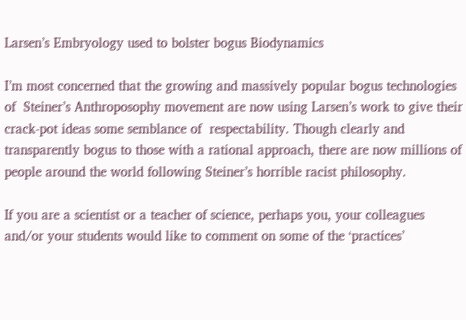Larsen’s Embryology used to bolster bogus Biodynamics

I’m most concerned that the growing and massively popular bogus technologies of  Steiner’s Anthroposophy movement are now using Larsen’s work to give their crack-pot ideas some semblance of  respectability. Though clearly and transparently bogus to those with a rational approach, there are now millions of people around the world following Steiner’s horrible racist philosophy.

If you are a scientist or a teacher of science, perhaps you, your colleagues and/or your students would like to comment on some of the ‘practices’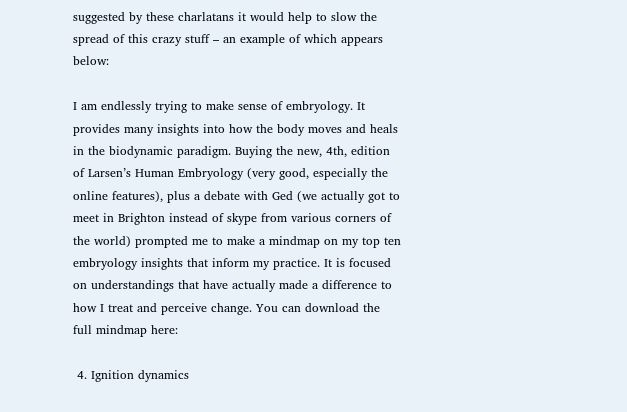suggested by these charlatans it would help to slow the spread of this crazy stuff – an example of which appears below:

I am endlessly trying to make sense of embryology. It provides many insights into how the body moves and heals in the biodynamic paradigm. Buying the new, 4th, edition of Larsen’s Human Embryology (very good, especially the online features), plus a debate with Ged (we actually got to meet in Brighton instead of skype from various corners of the world) prompted me to make a mindmap on my top ten embryology insights that inform my practice. It is focused on understandings that have actually made a difference to how I treat and perceive change. You can download the full mindmap here:

 4. Ignition dynamics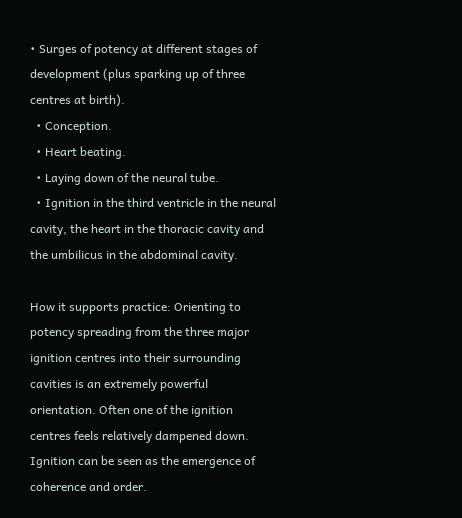• Surges of potency at different stages of development (plus sparking up of three centres at birth).
  • Conception.
  • Heart beating.
  • Laying down of the neural tube.
  • Ignition in the third ventricle in the neural cavity, the heart in the thoracic cavity and the umbilicus in the abdominal cavity.

How it supports practice: Orienting to potency spreading from the three major ignition centres into their surrounding cavities is an extremely powerful orientation. Often one of the ignition centres feels relatively dampened down. Ignition can be seen as the emergence of coherence and order.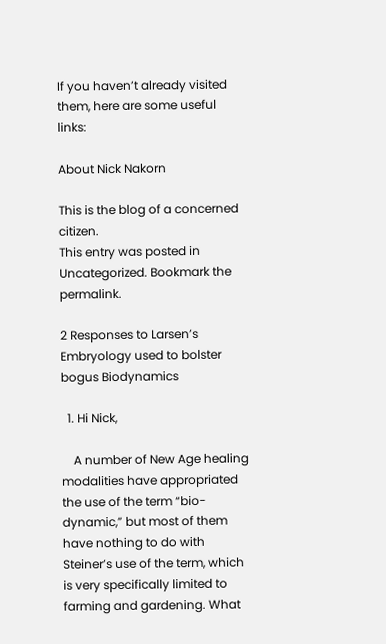If you haven’t already visited them, here are some useful links:

About Nick Nakorn

This is the blog of a concerned citizen.
This entry was posted in Uncategorized. Bookmark the permalink.

2 Responses to Larsen’s Embryology used to bolster bogus Biodynamics

  1. Hi Nick,

    A number of New Age healing modalities have appropriated the use of the term “bio-dynamic,” but most of them have nothing to do with Steiner’s use of the term, which is very specifically limited to farming and gardening. What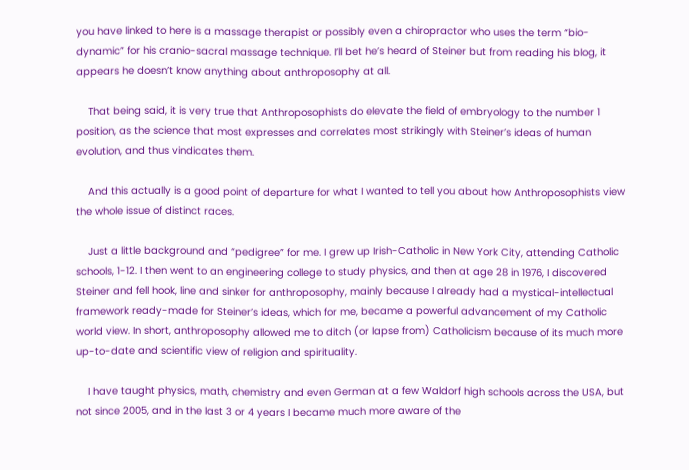you have linked to here is a massage therapist or possibly even a chiropractor who uses the term “bio-dynamic” for his cranio-sacral massage technique. I’ll bet he’s heard of Steiner but from reading his blog, it appears he doesn’t know anything about anthroposophy at all.

    That being said, it is very true that Anthroposophists do elevate the field of embryology to the number 1 position, as the science that most expresses and correlates most strikingly with Steiner’s ideas of human evolution, and thus vindicates them.

    And this actually is a good point of departure for what I wanted to tell you about how Anthroposophists view the whole issue of distinct races.

    Just a little background and “pedigree” for me. I grew up Irish-Catholic in New York City, attending Catholic schools, 1-12. I then went to an engineering college to study physics, and then at age 28 in 1976, I discovered Steiner and fell hook, line and sinker for anthroposophy, mainly because I already had a mystical-intellectual framework ready-made for Steiner’s ideas, which for me, became a powerful advancement of my Catholic world view. In short, anthroposophy allowed me to ditch (or lapse from) Catholicism because of its much more up-to-date and scientific view of religion and spirituality.

    I have taught physics, math, chemistry and even German at a few Waldorf high schools across the USA, but not since 2005, and in the last 3 or 4 years I became much more aware of the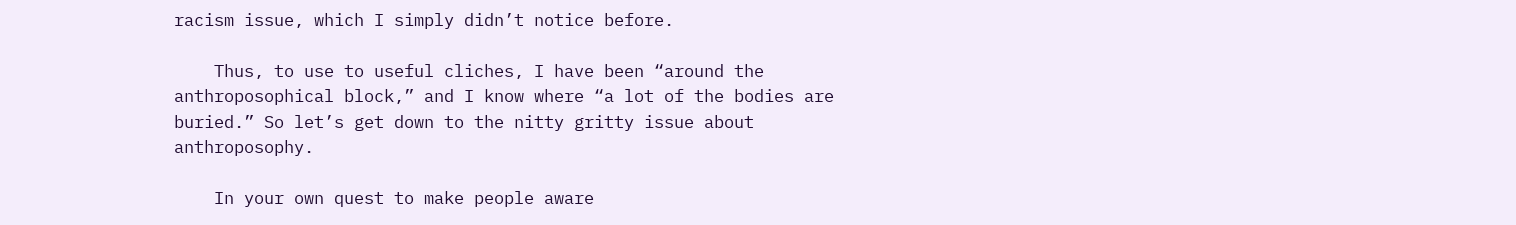racism issue, which I simply didn’t notice before.

    Thus, to use to useful cliches, I have been “around the anthroposophical block,” and I know where “a lot of the bodies are buried.” So let’s get down to the nitty gritty issue about anthroposophy.

    In your own quest to make people aware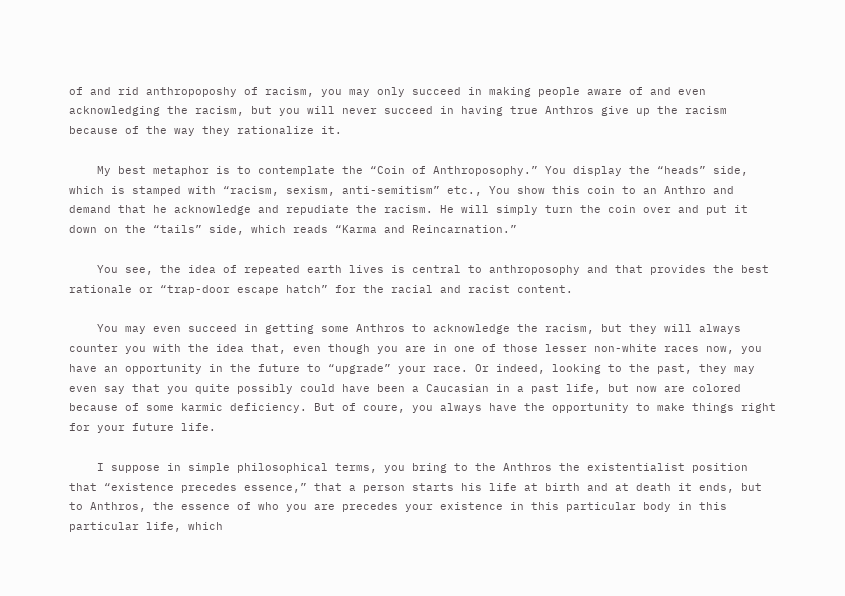of and rid anthropoposhy of racism, you may only succeed in making people aware of and even acknowledging the racism, but you will never succeed in having true Anthros give up the racism because of the way they rationalize it.

    My best metaphor is to contemplate the “Coin of Anthroposophy.” You display the “heads” side, which is stamped with “racism, sexism, anti-semitism” etc., You show this coin to an Anthro and demand that he acknowledge and repudiate the racism. He will simply turn the coin over and put it down on the “tails” side, which reads “Karma and Reincarnation.”

    You see, the idea of repeated earth lives is central to anthroposophy and that provides the best rationale or “trap-door escape hatch” for the racial and racist content.

    You may even succeed in getting some Anthros to acknowledge the racism, but they will always counter you with the idea that, even though you are in one of those lesser non-white races now, you have an opportunity in the future to “upgrade” your race. Or indeed, looking to the past, they may even say that you quite possibly could have been a Caucasian in a past life, but now are colored because of some karmic deficiency. But of coure, you always have the opportunity to make things right for your future life.

    I suppose in simple philosophical terms, you bring to the Anthros the existentialist position that “existence precedes essence,” that a person starts his life at birth and at death it ends, but to Anthros, the essence of who you are precedes your existence in this particular body in this particular life, which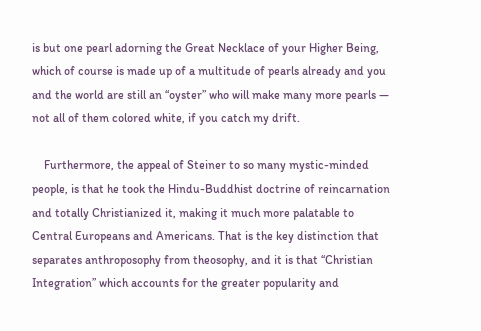is but one pearl adorning the Great Necklace of your Higher Being, which of course is made up of a multitude of pearls already and you and the world are still an “oyster” who will make many more pearls — not all of them colored white, if you catch my drift.

    Furthermore, the appeal of Steiner to so many mystic-minded people, is that he took the Hindu-Buddhist doctrine of reincarnation and totally Christianized it, making it much more palatable to Central Europeans and Americans. That is the key distinction that separates anthroposophy from theosophy, and it is that “Christian Integration” which accounts for the greater popularity and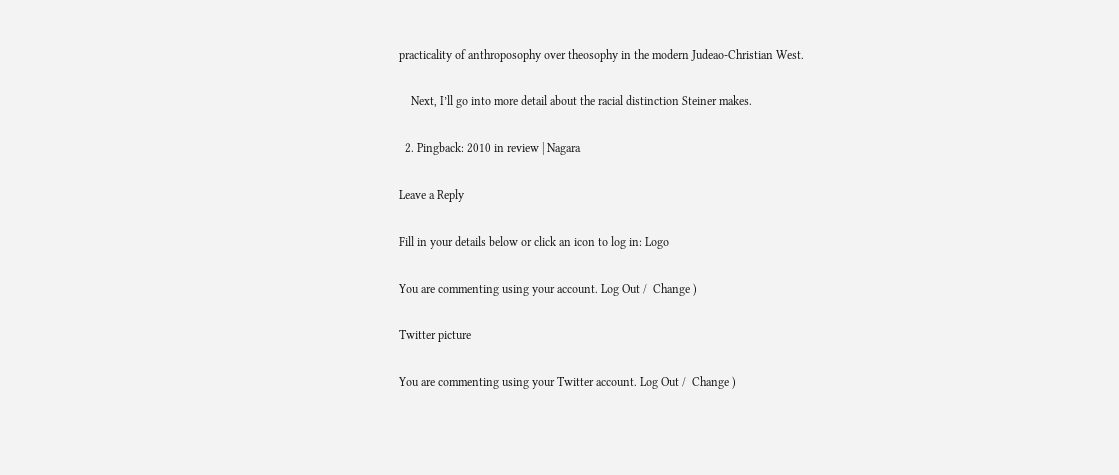practicality of anthroposophy over theosophy in the modern Judeao-Christian West.

    Next, I’ll go into more detail about the racial distinction Steiner makes.

  2. Pingback: 2010 in review | Nagara

Leave a Reply

Fill in your details below or click an icon to log in: Logo

You are commenting using your account. Log Out /  Change )

Twitter picture

You are commenting using your Twitter account. Log Out /  Change )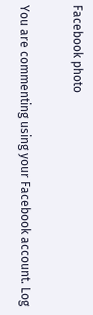Facebook photo

You are commenting using your Facebook account. Log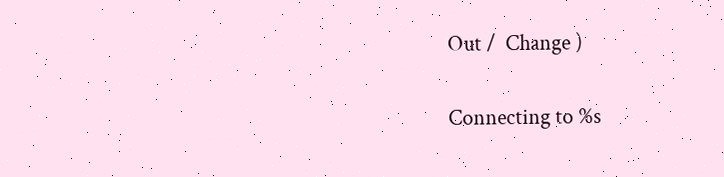Out /  Change )

Connecting to %s